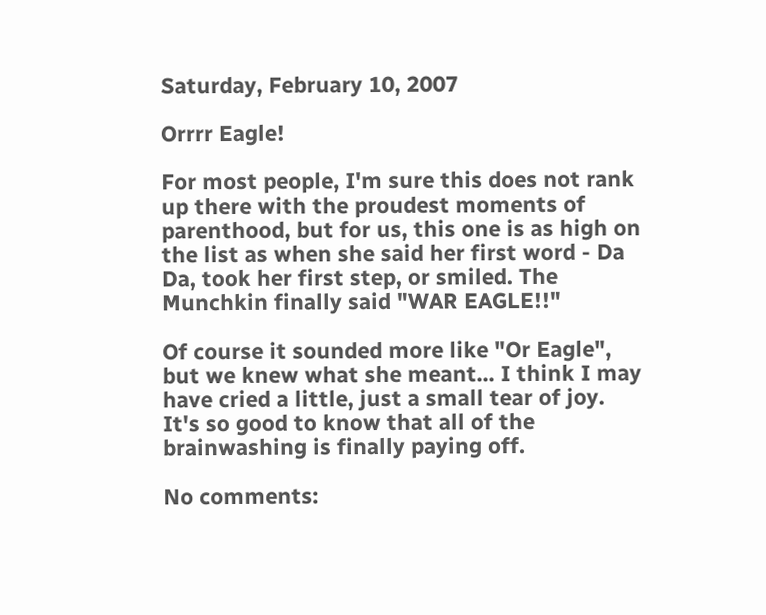Saturday, February 10, 2007

Orrrr Eagle!

For most people, I'm sure this does not rank up there with the proudest moments of parenthood, but for us, this one is as high on the list as when she said her first word - Da Da, took her first step, or smiled. The Munchkin finally said "WAR EAGLE!!"

Of course it sounded more like "Or Eagle", but we knew what she meant... I think I may have cried a little, just a small tear of joy. It's so good to know that all of the brainwashing is finally paying off.

No comments: